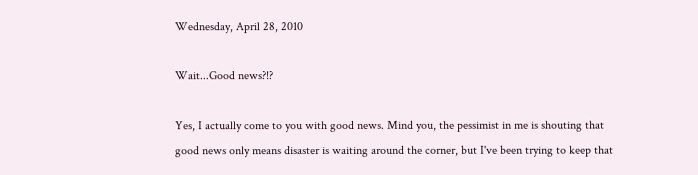Wednesday, April 28, 2010

Wait...Good news?!?

Yes, I actually come to you with good news. Mind you, the pessimist in me is shouting that good news only means disaster is waiting around the corner, but I've been trying to keep that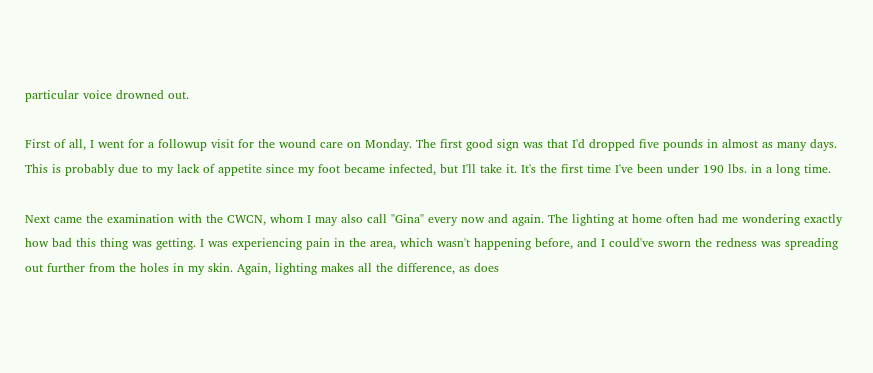particular voice drowned out.

First of all, I went for a followup visit for the wound care on Monday. The first good sign was that I'd dropped five pounds in almost as many days. This is probably due to my lack of appetite since my foot became infected, but I'll take it. It's the first time I've been under 190 lbs. in a long time.

Next came the examination with the CWCN, whom I may also call "Gina" every now and again. The lighting at home often had me wondering exactly how bad this thing was getting. I was experiencing pain in the area, which wasn't happening before, and I could've sworn the redness was spreading out further from the holes in my skin. Again, lighting makes all the difference, as does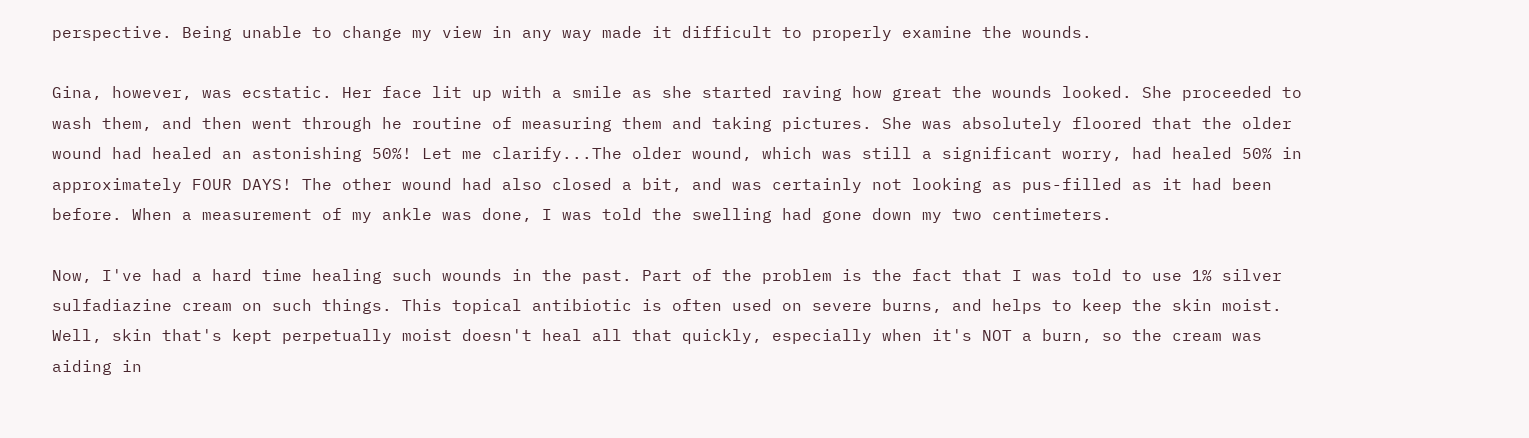perspective. Being unable to change my view in any way made it difficult to properly examine the wounds.

Gina, however, was ecstatic. Her face lit up with a smile as she started raving how great the wounds looked. She proceeded to wash them, and then went through he routine of measuring them and taking pictures. She was absolutely floored that the older wound had healed an astonishing 50%! Let me clarify...The older wound, which was still a significant worry, had healed 50% in approximately FOUR DAYS! The other wound had also closed a bit, and was certainly not looking as pus-filled as it had been before. When a measurement of my ankle was done, I was told the swelling had gone down my two centimeters.

Now, I've had a hard time healing such wounds in the past. Part of the problem is the fact that I was told to use 1% silver sulfadiazine cream on such things. This topical antibiotic is often used on severe burns, and helps to keep the skin moist. Well, skin that's kept perpetually moist doesn't heal all that quickly, especially when it's NOT a burn, so the cream was aiding in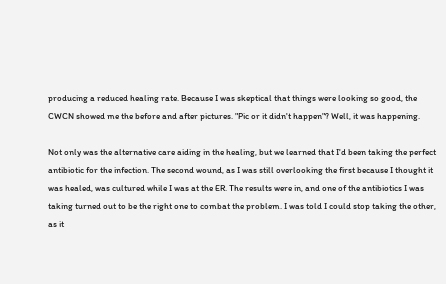producing a reduced healing rate. Because I was skeptical that things were looking so good, the CWCN showed me the before and after pictures. "Pic or it didn't happen"? Well, it was happening.

Not only was the alternative care aiding in the healing, but we learned that I'd been taking the perfect antibiotic for the infection. The second wound, as I was still overlooking the first because I thought it was healed, was cultured while I was at the ER. The results were in, and one of the antibiotics I was taking turned out to be the right one to combat the problem. I was told I could stop taking the other, as it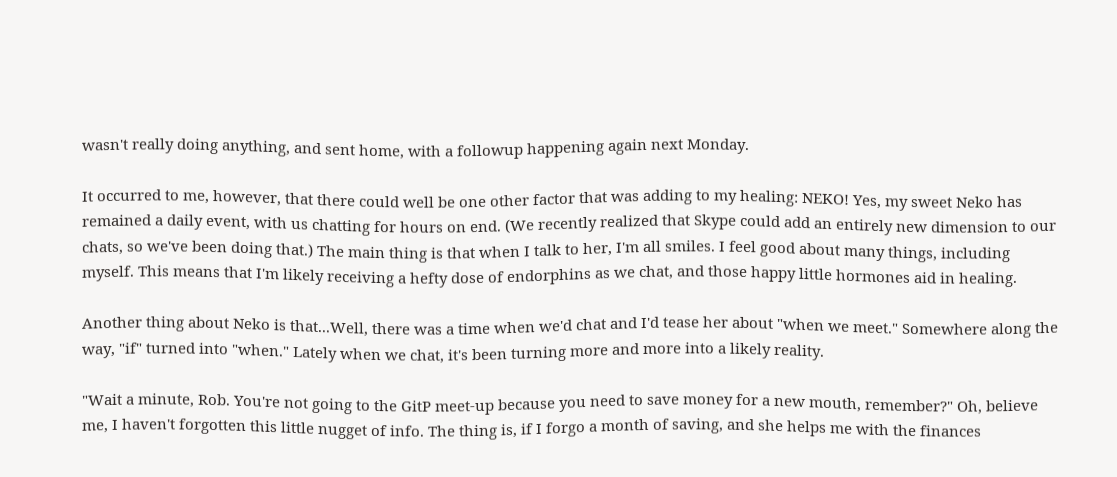wasn't really doing anything, and sent home, with a followup happening again next Monday.

It occurred to me, however, that there could well be one other factor that was adding to my healing: NEKO! Yes, my sweet Neko has remained a daily event, with us chatting for hours on end. (We recently realized that Skype could add an entirely new dimension to our chats, so we've been doing that.) The main thing is that when I talk to her, I'm all smiles. I feel good about many things, including myself. This means that I'm likely receiving a hefty dose of endorphins as we chat, and those happy little hormones aid in healing.

Another thing about Neko is that...Well, there was a time when we'd chat and I'd tease her about "when we meet." Somewhere along the way, "if" turned into "when." Lately when we chat, it's been turning more and more into a likely reality.

"Wait a minute, Rob. You're not going to the GitP meet-up because you need to save money for a new mouth, remember?" Oh, believe me, I haven't forgotten this little nugget of info. The thing is, if I forgo a month of saving, and she helps me with the finances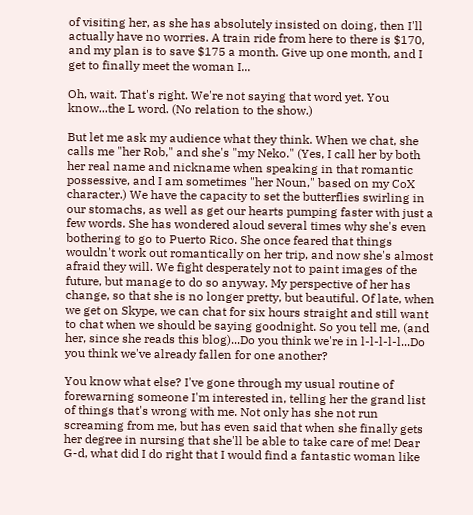of visiting her, as she has absolutely insisted on doing, then I'll actually have no worries. A train ride from here to there is $170, and my plan is to save $175 a month. Give up one month, and I get to finally meet the woman I...

Oh, wait. That's right. We're not saying that word yet. You know...the L word. (No relation to the show.)

But let me ask my audience what they think. When we chat, she calls me "her Rob," and she's "my Neko." (Yes, I call her by both her real name and nickname when speaking in that romantic possessive, and I am sometimes "her Noun," based on my CoX character.) We have the capacity to set the butterflies swirling in our stomachs, as well as get our hearts pumping faster with just a few words. She has wondered aloud several times why she's even bothering to go to Puerto Rico. She once feared that things wouldn't work out romantically on her trip, and now she's almost afraid they will. We fight desperately not to paint images of the future, but manage to do so anyway. My perspective of her has change, so that she is no longer pretty, but beautiful. Of late, when we get on Skype, we can chat for six hours straight and still want to chat when we should be saying goodnight. So you tell me, (and her, since she reads this blog)...Do you think we're in l-l-l-l-l...Do you think we've already fallen for one another?

You know what else? I've gone through my usual routine of forewarning someone I'm interested in, telling her the grand list of things that's wrong with me. Not only has she not run screaming from me, but has even said that when she finally gets her degree in nursing that she'll be able to take care of me! Dear G-d, what did I do right that I would find a fantastic woman like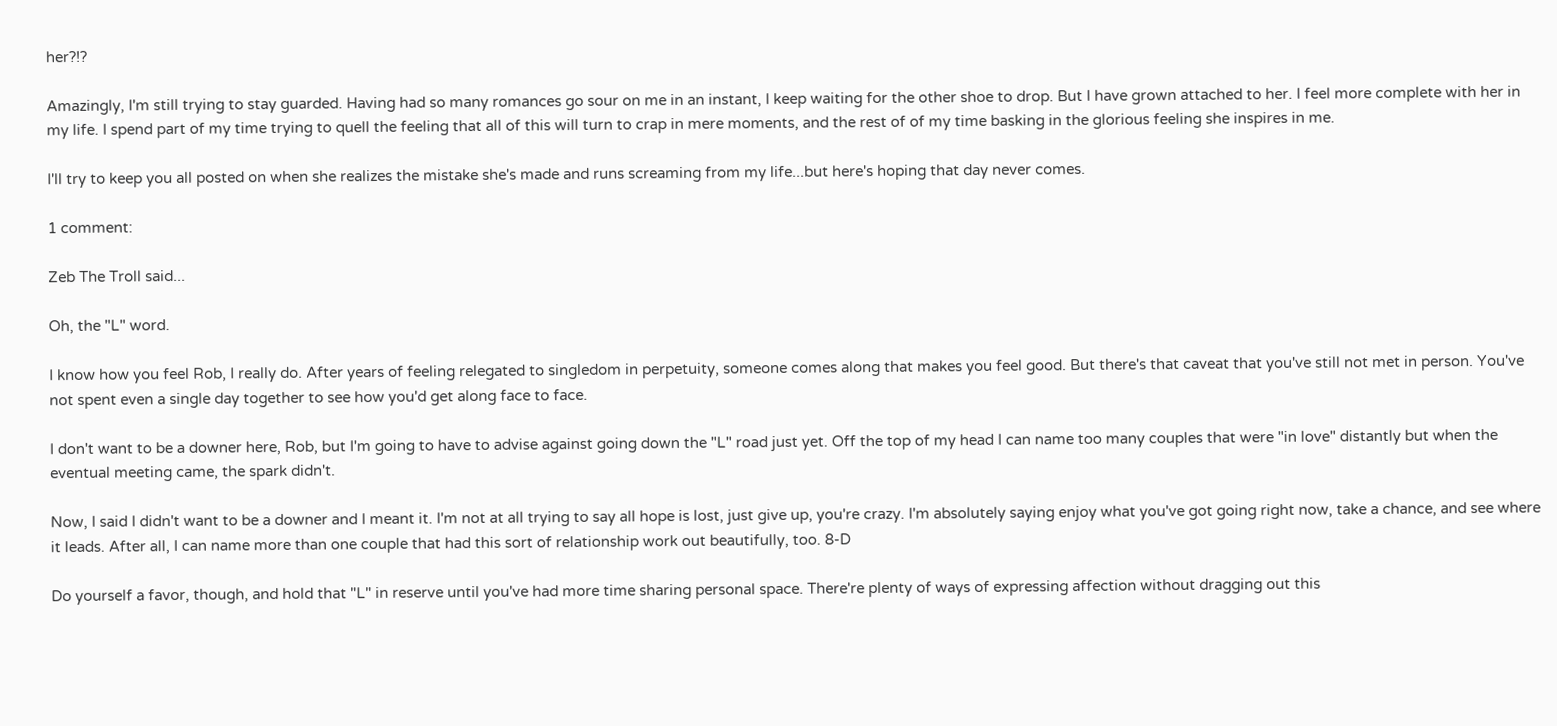her?!?

Amazingly, I'm still trying to stay guarded. Having had so many romances go sour on me in an instant, I keep waiting for the other shoe to drop. But I have grown attached to her. I feel more complete with her in my life. I spend part of my time trying to quell the feeling that all of this will turn to crap in mere moments, and the rest of of my time basking in the glorious feeling she inspires in me.

I'll try to keep you all posted on when she realizes the mistake she's made and runs screaming from my life...but here's hoping that day never comes.

1 comment:

Zeb The Troll said...

Oh, the "L" word.

I know how you feel Rob, I really do. After years of feeling relegated to singledom in perpetuity, someone comes along that makes you feel good. But there's that caveat that you've still not met in person. You've not spent even a single day together to see how you'd get along face to face.

I don't want to be a downer here, Rob, but I'm going to have to advise against going down the "L" road just yet. Off the top of my head I can name too many couples that were "in love" distantly but when the eventual meeting came, the spark didn't.

Now, I said I didn't want to be a downer and I meant it. I'm not at all trying to say all hope is lost, just give up, you're crazy. I'm absolutely saying enjoy what you've got going right now, take a chance, and see where it leads. After all, I can name more than one couple that had this sort of relationship work out beautifully, too. 8-D

Do yourself a favor, though, and hold that "L" in reserve until you've had more time sharing personal space. There're plenty of ways of expressing affection without dragging out this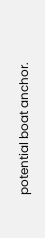potential boat anchor.